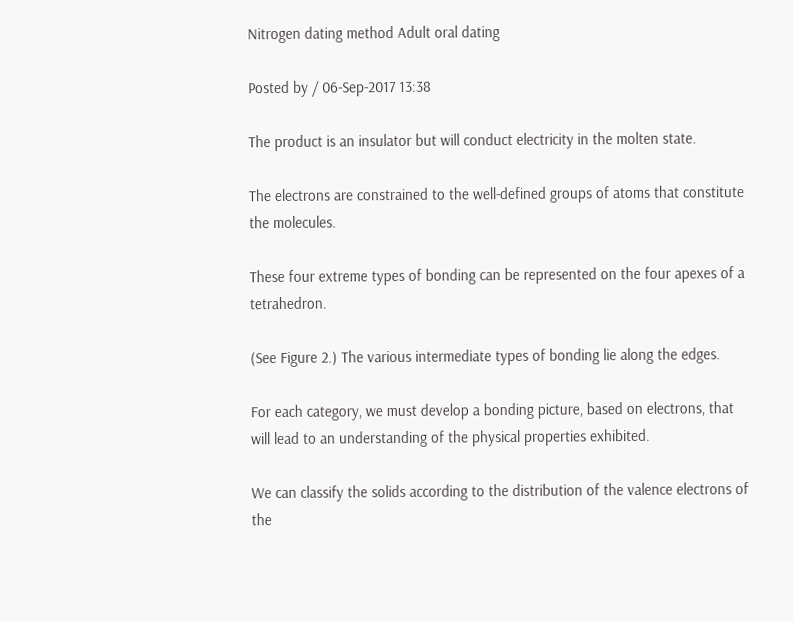Nitrogen dating method Adult oral dating

Posted by / 06-Sep-2017 13:38

The product is an insulator but will conduct electricity in the molten state.

The electrons are constrained to the well-defined groups of atoms that constitute the molecules.

These four extreme types of bonding can be represented on the four apexes of a tetrahedron.

(See Figure 2.) The various intermediate types of bonding lie along the edges.

For each category, we must develop a bonding picture, based on electrons, that will lead to an understanding of the physical properties exhibited.

We can classify the solids according to the distribution of the valence electrons of the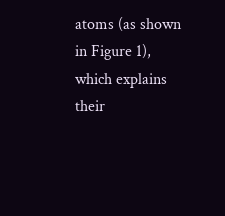atoms (as shown in Figure 1), which explains their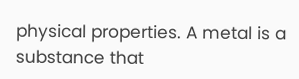physical properties. A metal is a substance that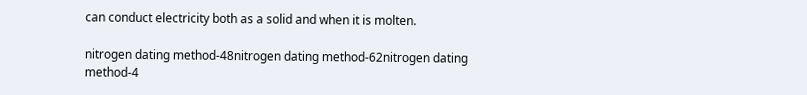can conduct electricity both as a solid and when it is molten.

nitrogen dating method-48nitrogen dating method-62nitrogen dating method-4